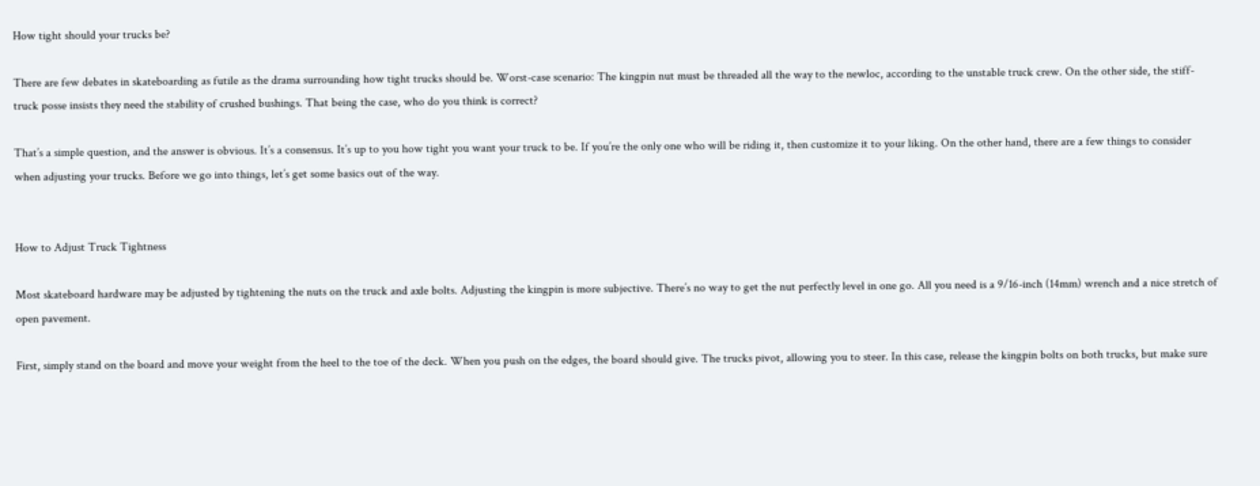How tight should your trucks be?

There are few debates in skateboarding as futile as the drama surrounding how tight trucks should be. Worst-case scenario: The kingpin nut must be threaded all the way to the newloc, according to the unstable truck crew. On the other side, the stiff-truck posse insists they need the stability of crushed bushings. That being the case, who do you think is correct?

That’s a simple question, and the answer is obvious. It’s a consensus. It’s up to you how tight you want your truck to be. If you’re the only one who will be riding it, then customize it to your liking. On the other hand, there are a few things to consider when adjusting your trucks. Before we go into things, let’s get some basics out of the way.


How to Adjust Truck Tightness

Most skateboard hardware may be adjusted by tightening the nuts on the truck and axle bolts. Adjusting the kingpin is more subjective. There’s no way to get the nut perfectly level in one go. All you need is a 9/16-inch (14mm) wrench and a nice stretch of open pavement.

First, simply stand on the board and move your weight from the heel to the toe of the deck. When you push on the edges, the board should give. The trucks pivot, allowing you to steer. In this case, release the kingpin bolts on both trucks, but make sure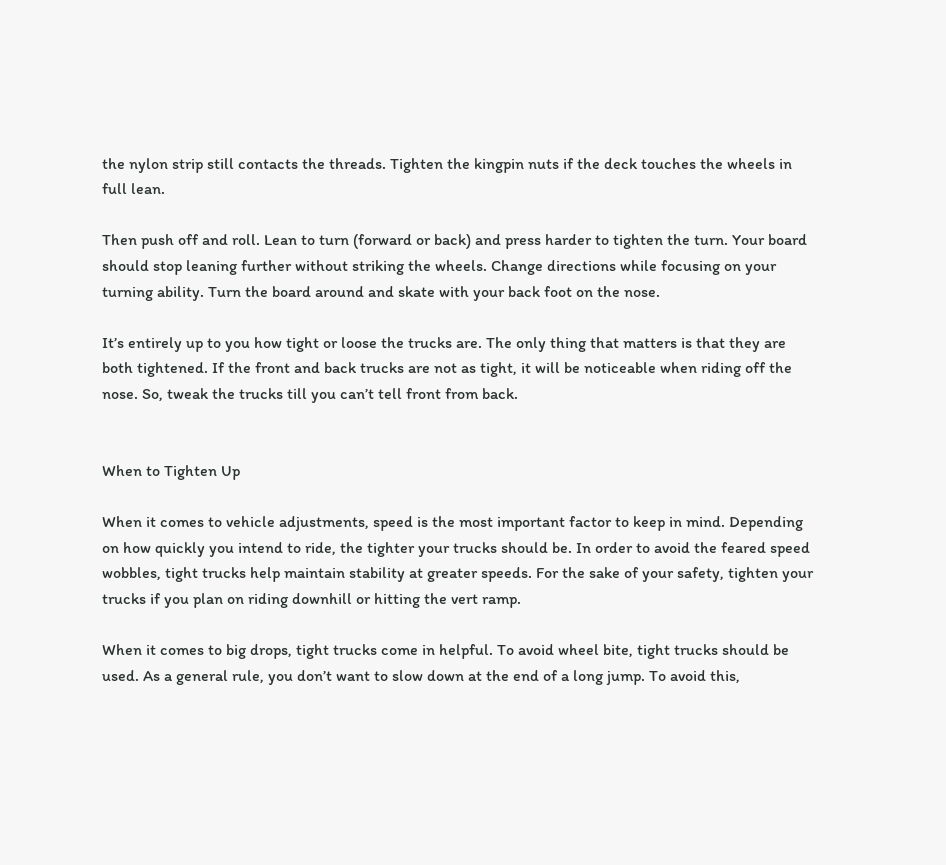the nylon strip still contacts the threads. Tighten the kingpin nuts if the deck touches the wheels in full lean.

Then push off and roll. Lean to turn (forward or back) and press harder to tighten the turn. Your board should stop leaning further without striking the wheels. Change directions while focusing on your turning ability. Turn the board around and skate with your back foot on the nose.

It’s entirely up to you how tight or loose the trucks are. The only thing that matters is that they are both tightened. If the front and back trucks are not as tight, it will be noticeable when riding off the nose. So, tweak the trucks till you can’t tell front from back.


When to Tighten Up

When it comes to vehicle adjustments, speed is the most important factor to keep in mind. Depending on how quickly you intend to ride, the tighter your trucks should be. In order to avoid the feared speed wobbles, tight trucks help maintain stability at greater speeds. For the sake of your safety, tighten your trucks if you plan on riding downhill or hitting the vert ramp.

When it comes to big drops, tight trucks come in helpful. To avoid wheel bite, tight trucks should be used. As a general rule, you don’t want to slow down at the end of a long jump. To avoid this,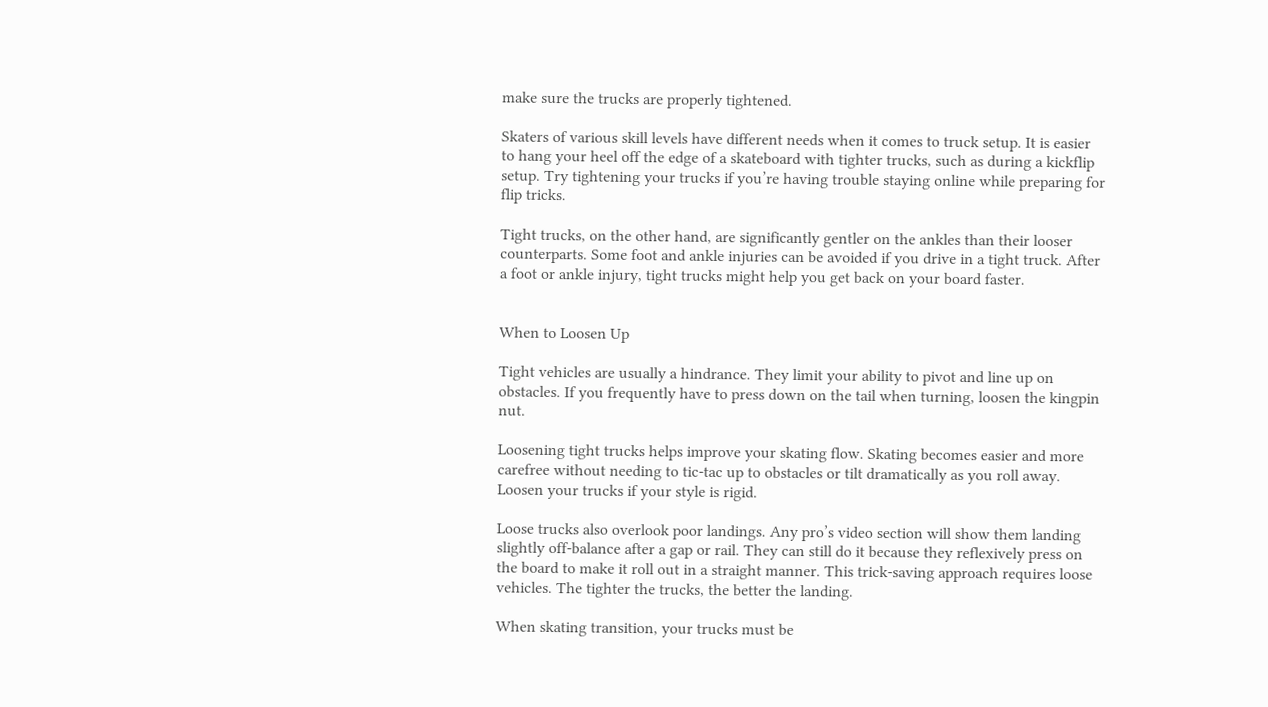make sure the trucks are properly tightened.

Skaters of various skill levels have different needs when it comes to truck setup. It is easier to hang your heel off the edge of a skateboard with tighter trucks, such as during a kickflip setup. Try tightening your trucks if you’re having trouble staying online while preparing for flip tricks.

Tight trucks, on the other hand, are significantly gentler on the ankles than their looser counterparts. Some foot and ankle injuries can be avoided if you drive in a tight truck. After a foot or ankle injury, tight trucks might help you get back on your board faster.


When to Loosen Up

Tight vehicles are usually a hindrance. They limit your ability to pivot and line up on obstacles. If you frequently have to press down on the tail when turning, loosen the kingpin nut.

Loosening tight trucks helps improve your skating flow. Skating becomes easier and more carefree without needing to tic-tac up to obstacles or tilt dramatically as you roll away. Loosen your trucks if your style is rigid.

Loose trucks also overlook poor landings. Any pro’s video section will show them landing slightly off-balance after a gap or rail. They can still do it because they reflexively press on the board to make it roll out in a straight manner. This trick-saving approach requires loose vehicles. The tighter the trucks, the better the landing.

When skating transition, your trucks must be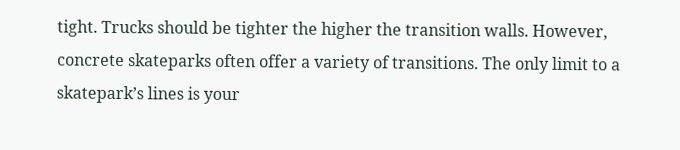tight. Trucks should be tighter the higher the transition walls. However, concrete skateparks often offer a variety of transitions. The only limit to a skatepark’s lines is your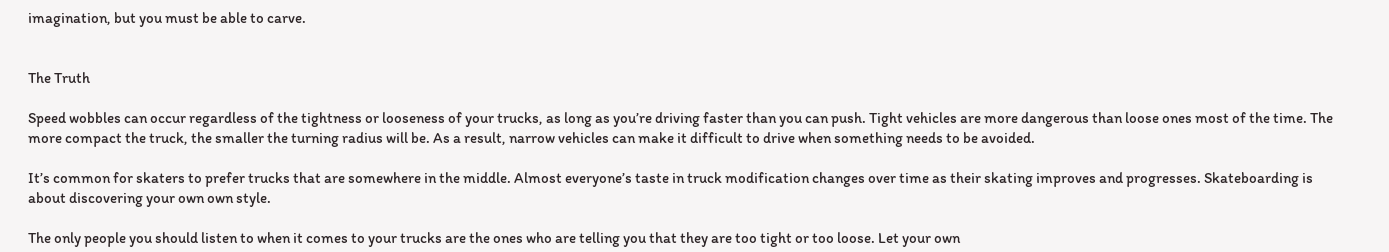imagination, but you must be able to carve.


The Truth

Speed wobbles can occur regardless of the tightness or looseness of your trucks, as long as you’re driving faster than you can push. Tight vehicles are more dangerous than loose ones most of the time. The more compact the truck, the smaller the turning radius will be. As a result, narrow vehicles can make it difficult to drive when something needs to be avoided.

It’s common for skaters to prefer trucks that are somewhere in the middle. Almost everyone’s taste in truck modification changes over time as their skating improves and progresses. Skateboarding is about discovering your own own style.

The only people you should listen to when it comes to your trucks are the ones who are telling you that they are too tight or too loose. Let your own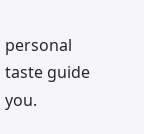personal taste guide you.